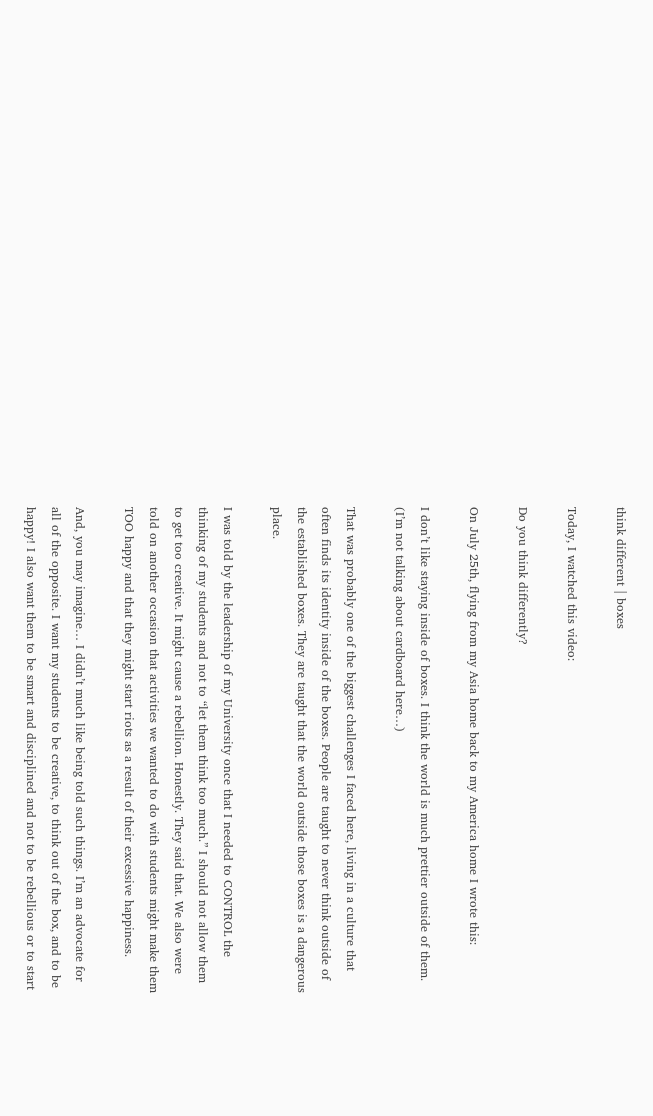think different | boxes

Today, I watched this video:

Do you think differently?

On July 25th, flying from my Asia home back to my America home I wrote this:

I don’t like staying inside of boxes. I think the world is much prettier outside of them. (I’m not talking about cardboard here…)

That was probably one of the biggest challenges I faced here, living in a culture that often finds its identity inside of the boxes. People are taught to never think outside of the established boxes. They are taught that the world outside those boxes is a dangerous place.

I was told by the leadership of my University once that I needed to CONTROL the thinking of my students and not to “let them think too much.” I should not allow them to get too creative. It might cause a rebellion. Honestly. They said that. We also were told on another occasion that activities we wanted to do with students might make them TOO happy and that they might start riots as a result of their excessive happiness.

And, you may imagine… I didn’t much like being told such things. I’m an advocate for all of the opposite. I want my students to be creative, to think out of the box, and to be happy! I also want them to be smart and disciplined and not to be rebellious or to start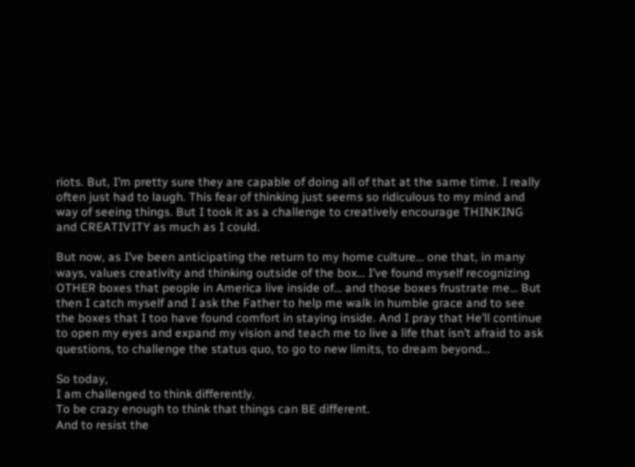riots. But, I’m pretty sure they are capable of doing all of that at the same time. I really often just had to laugh. This fear of thinking just seems so ridiculous to my mind and way of seeing things. But I took it as a challenge to creatively encourage THINKING and CREATIVITY as much as I could.

But now, as I’ve been anticipating the return to my home culture… one that, in many ways, values creativity and thinking outside of the box… I’ve found myself recognizing OTHER boxes that people in America live inside of… and those boxes frustrate me… But then I catch myself and I ask the Father to help me walk in humble grace and to see the boxes that I too have found comfort in staying inside. And I pray that He’ll continue to open my eyes and expand my vision and teach me to live a life that isn’t afraid to ask questions, to challenge the status quo, to go to new limits, to dream beyond…

So today,
I am challenged to think differently.
To be crazy enough to think that things can BE different.
And to resist the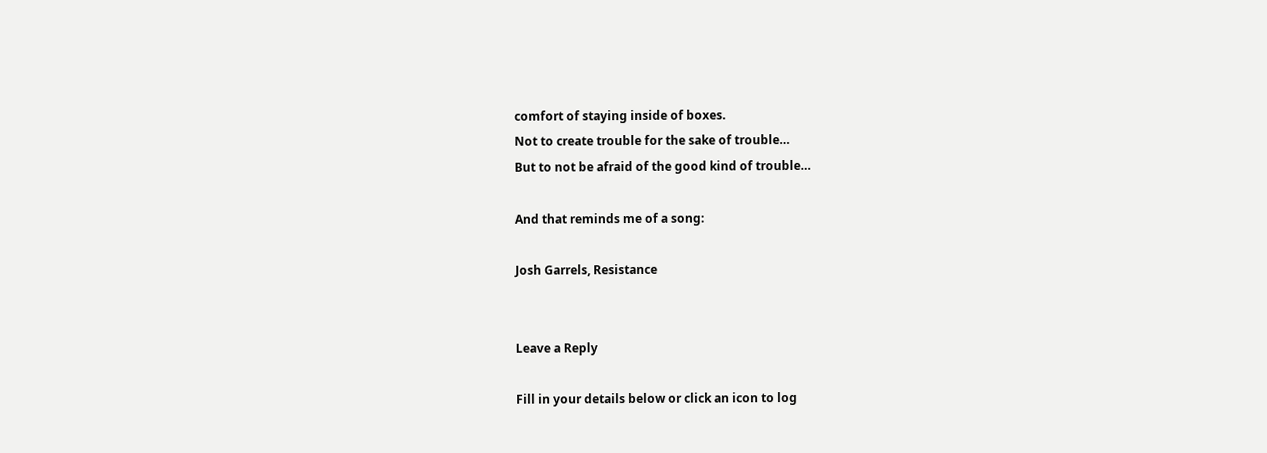comfort of staying inside of boxes.
Not to create trouble for the sake of trouble…
But to not be afraid of the good kind of trouble…

And that reminds me of a song:

Josh Garrels, Resistance


Leave a Reply

Fill in your details below or click an icon to log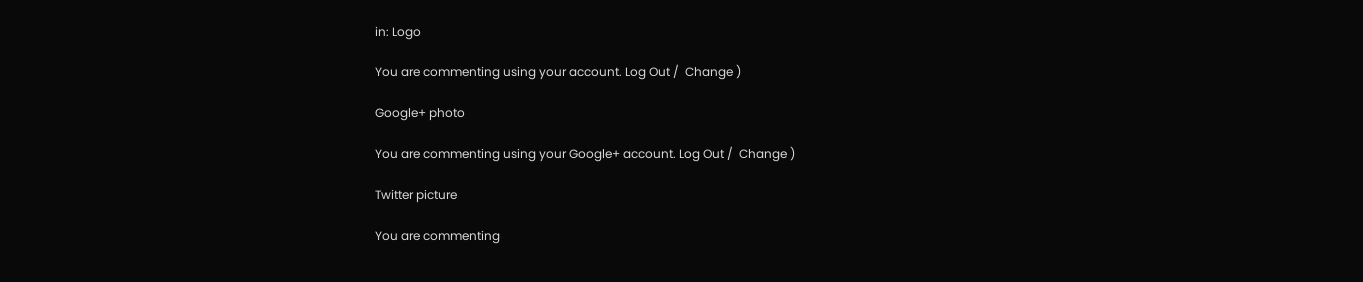in: Logo

You are commenting using your account. Log Out /  Change )

Google+ photo

You are commenting using your Google+ account. Log Out /  Change )

Twitter picture

You are commenting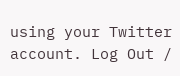using your Twitter account. Log Out /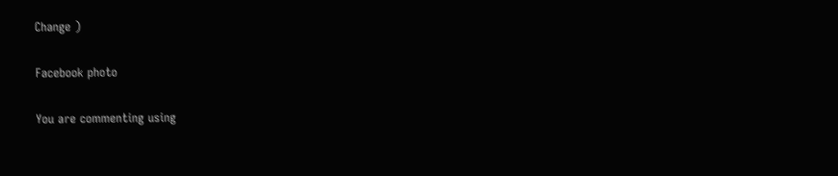Change )

Facebook photo

You are commenting using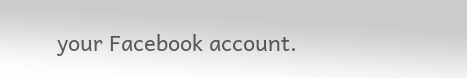your Facebook account.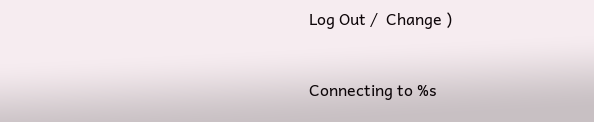Log Out /  Change )


Connecting to %s